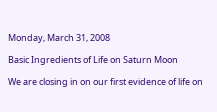Monday, March 31, 2008

Basic Ingredients of Life on Saturn Moon

We are closing in on our first evidence of life on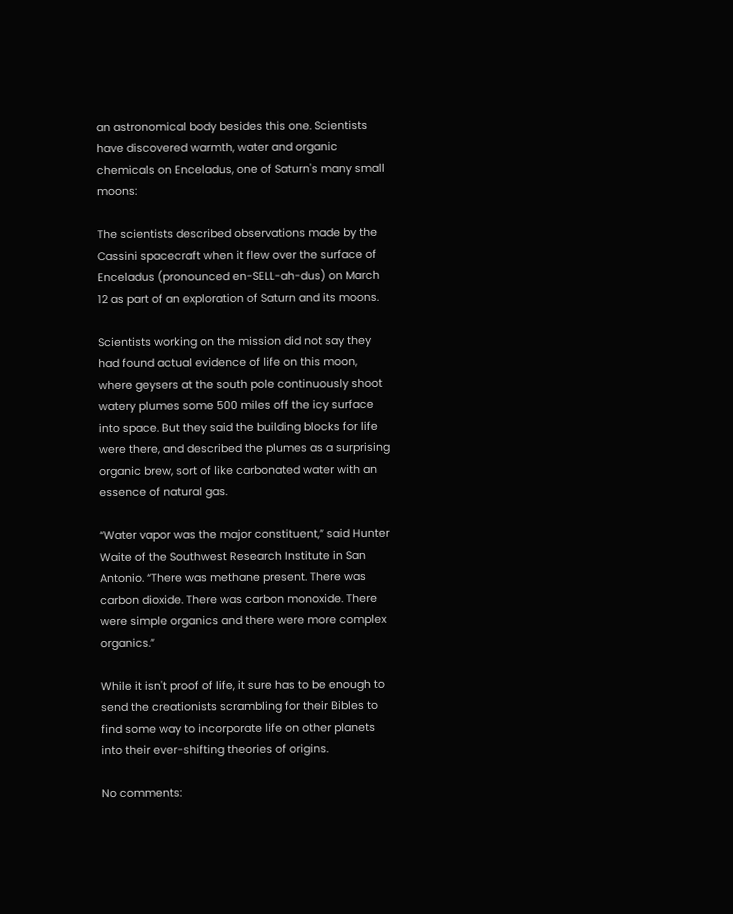an astronomical body besides this one. Scientists have discovered warmth, water and organic chemicals on Enceladus, one of Saturn's many small moons:

The scientists described observations made by the Cassini spacecraft when it flew over the surface of Enceladus (pronounced en-SELL-ah-dus) on March 12 as part of an exploration of Saturn and its moons.

Scientists working on the mission did not say they had found actual evidence of life on this moon, where geysers at the south pole continuously shoot watery plumes some 500 miles off the icy surface into space. But they said the building blocks for life were there, and described the plumes as a surprising organic brew, sort of like carbonated water with an essence of natural gas.

“Water vapor was the major constituent,” said Hunter Waite of the Southwest Research Institute in San Antonio. “There was methane present. There was carbon dioxide. There was carbon monoxide. There were simple organics and there were more complex organics.”

While it isn't proof of life, it sure has to be enough to send the creationists scrambling for their Bibles to find some way to incorporate life on other planets into their ever-shifting theories of origins.

No comments: